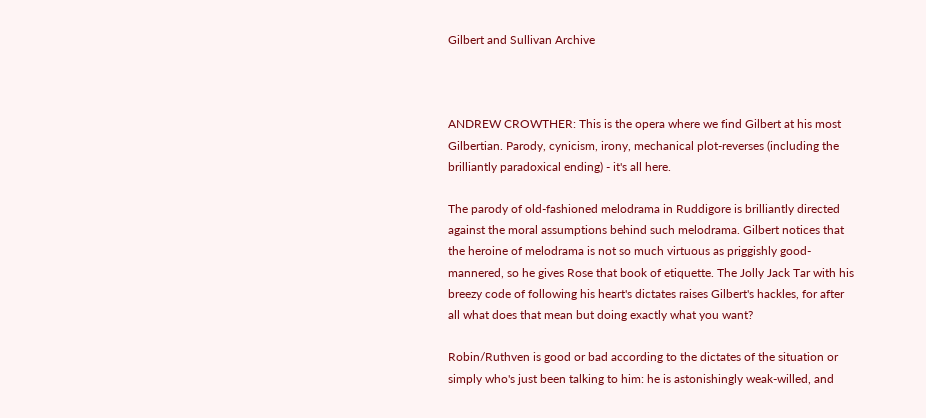Gilbert and Sullivan Archive



ANDREW CROWTHER: This is the opera where we find Gilbert at his most Gilbertian. Parody, cynicism, irony, mechanical plot-reverses (including the brilliantly paradoxical ending) - it's all here.

The parody of old-fashioned melodrama in Ruddigore is brilliantly directed against the moral assumptions behind such melodrama. Gilbert notices that the heroine of melodrama is not so much virtuous as priggishly good-mannered, so he gives Rose that book of etiquette. The Jolly Jack Tar with his breezy code of following his heart's dictates raises Gilbert's hackles, for after all what does that mean but doing exactly what you want?

Robin/Ruthven is good or bad according to the dictates of the situation or simply who's just been talking to him: he is astonishingly weak-willed, and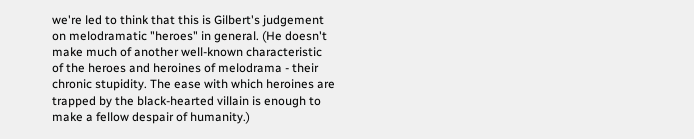we're led to think that this is Gilbert's judgement on melodramatic "heroes" in general. (He doesn't make much of another well-known characteristic of the heroes and heroines of melodrama - their chronic stupidity. The ease with which heroines are trapped by the black-hearted villain is enough to make a fellow despair of humanity.)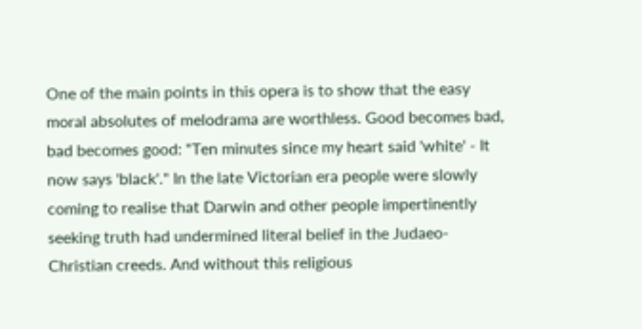One of the main points in this opera is to show that the easy moral absolutes of melodrama are worthless. Good becomes bad, bad becomes good: "Ten minutes since my heart said 'white' - It now says 'black'." In the late Victorian era people were slowly coming to realise that Darwin and other people impertinently seeking truth had undermined literal belief in the Judaeo-Christian creeds. And without this religious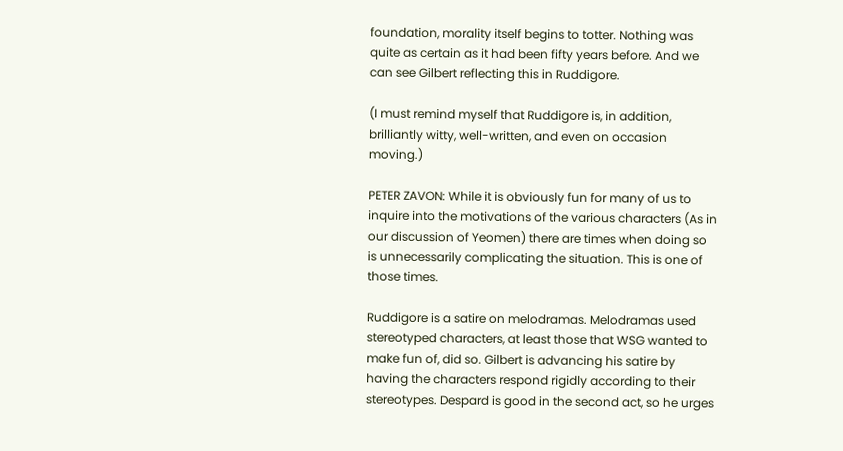foundation, morality itself begins to totter. Nothing was quite as certain as it had been fifty years before. And we can see Gilbert reflecting this in Ruddigore.

(I must remind myself that Ruddigore is, in addition, brilliantly witty, well-written, and even on occasion moving.)

PETER ZAVON: While it is obviously fun for many of us to inquire into the motivations of the various characters (As in our discussion of Yeomen) there are times when doing so is unnecessarily complicating the situation. This is one of those times.

Ruddigore is a satire on melodramas. Melodramas used stereotyped characters, at least those that WSG wanted to make fun of, did so. Gilbert is advancing his satire by having the characters respond rigidly according to their stereotypes. Despard is good in the second act, so he urges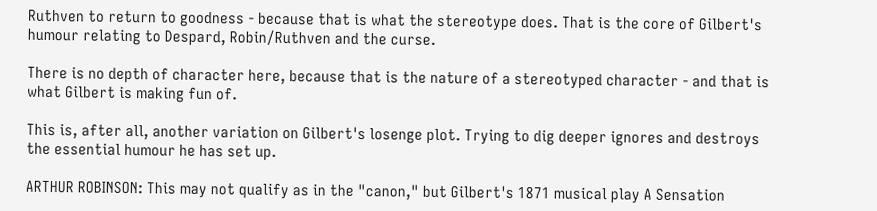Ruthven to return to goodness - because that is what the stereotype does. That is the core of Gilbert's humour relating to Despard, Robin/Ruthven and the curse.

There is no depth of character here, because that is the nature of a stereotyped character - and that is what Gilbert is making fun of.

This is, after all, another variation on Gilbert's losenge plot. Trying to dig deeper ignores and destroys the essential humour he has set up.

ARTHUR ROBINSON: This may not qualify as in the "canon," but Gilbert's 1871 musical play A Sensation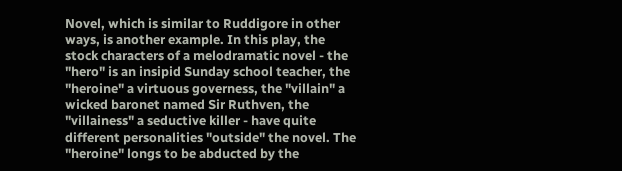Novel, which is similar to Ruddigore in other ways, is another example. In this play, the stock characters of a melodramatic novel - the "hero" is an insipid Sunday school teacher, the "heroine" a virtuous governess, the "villain" a wicked baronet named Sir Ruthven, the "villainess" a seductive killer - have quite different personalities "outside" the novel. The "heroine" longs to be abducted by the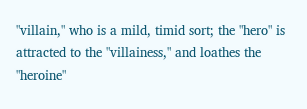"villain," who is a mild, timid sort; the "hero" is attracted to the "villainess," and loathes the "heroine"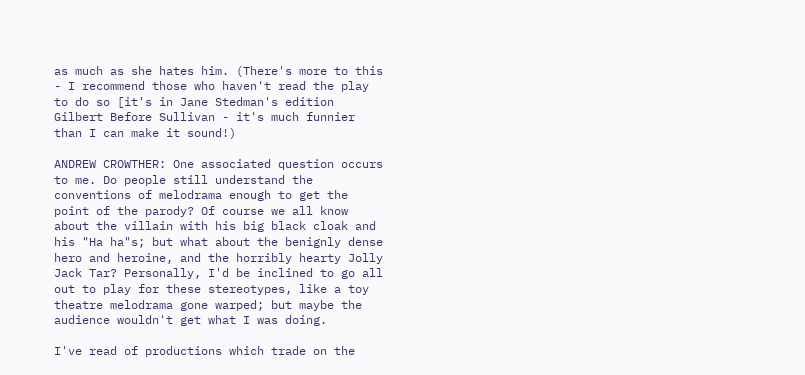as much as she hates him. (There's more to this - I recommend those who haven't read the play to do so [it's in Jane Stedman's edition Gilbert Before Sullivan - it's much funnier than I can make it sound!)

ANDREW CROWTHER: One associated question occurs to me. Do people still understand the conventions of melodrama enough to get the point of the parody? Of course we all know about the villain with his big black cloak and his "Ha ha"s; but what about the benignly dense hero and heroine, and the horribly hearty Jolly Jack Tar? Personally, I'd be inclined to go all out to play for these stereotypes, like a toy theatre melodrama gone warped; but maybe the audience wouldn't get what I was doing.

I've read of productions which trade on the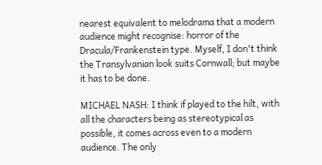nearest equivalent to melodrama that a modern audience might recognise: horror of the Dracula/Frankenstein type. Myself, I don't think the Transylvanian look suits Cornwall; but maybe it has to be done.

MICHAEL NASH: I think if played to the hilt, with all the characters being as stereotypical as possible, it comes across even to a modern audience. The only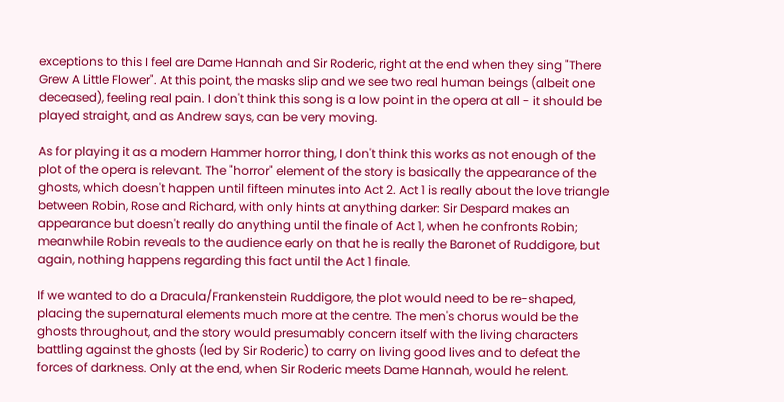exceptions to this I feel are Dame Hannah and Sir Roderic, right at the end when they sing "There Grew A Little Flower". At this point, the masks slip and we see two real human beings (albeit one deceased), feeling real pain. I don't think this song is a low point in the opera at all - it should be played straight, and as Andrew says, can be very moving.

As for playing it as a modern Hammer horror thing, I don't think this works as not enough of the plot of the opera is relevant. The "horror" element of the story is basically the appearance of the ghosts, which doesn't happen until fifteen minutes into Act 2. Act 1 is really about the love triangle between Robin, Rose and Richard, with only hints at anything darker: Sir Despard makes an appearance but doesn't really do anything until the finale of Act 1, when he confronts Robin; meanwhile Robin reveals to the audience early on that he is really the Baronet of Ruddigore, but again, nothing happens regarding this fact until the Act 1 finale.

If we wanted to do a Dracula/Frankenstein Ruddigore, the plot would need to be re-shaped, placing the supernatural elements much more at the centre. The men's chorus would be the ghosts throughout, and the story would presumably concern itself with the living characters battling against the ghosts (led by Sir Roderic) to carry on living good lives and to defeat the forces of darkness. Only at the end, when Sir Roderic meets Dame Hannah, would he relent.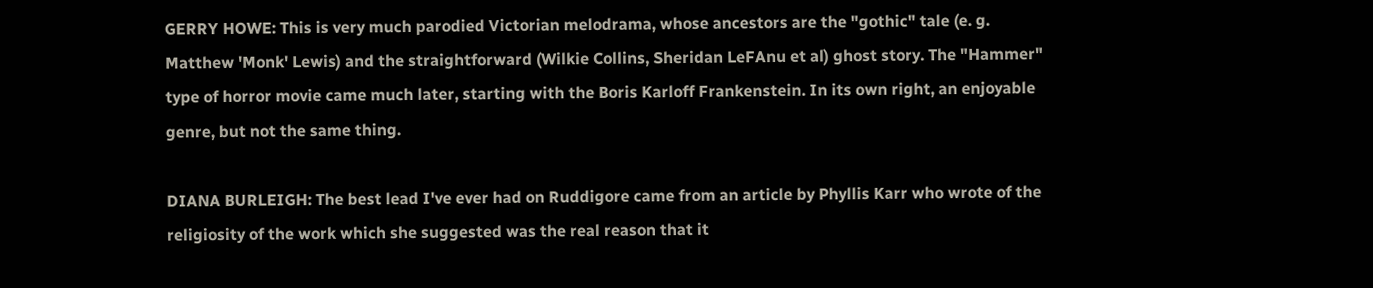GERRY HOWE: This is very much parodied Victorian melodrama, whose ancestors are the "gothic" tale (e. g. Matthew 'Monk' Lewis) and the straightforward (Wilkie Collins, Sheridan LeFAnu et al) ghost story. The "Hammer" type of horror movie came much later, starting with the Boris Karloff Frankenstein. In its own right, an enjoyable genre, but not the same thing.

DIANA BURLEIGH: The best lead I've ever had on Ruddigore came from an article by Phyllis Karr who wrote of the religiosity of the work which she suggested was the real reason that it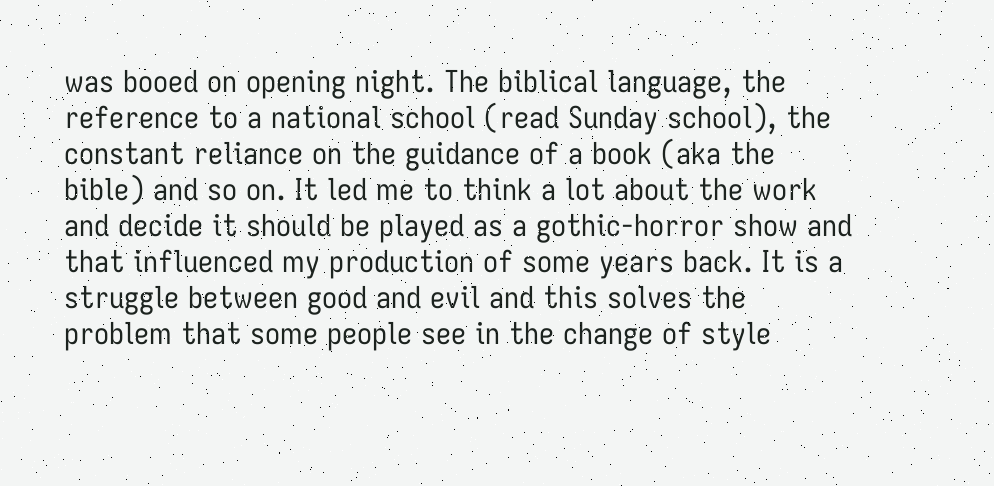was booed on opening night. The biblical language, the reference to a national school (read Sunday school), the constant reliance on the guidance of a book (aka the bible) and so on. It led me to think a lot about the work and decide it should be played as a gothic-horror show and that influenced my production of some years back. It is a struggle between good and evil and this solves the problem that some people see in the change of style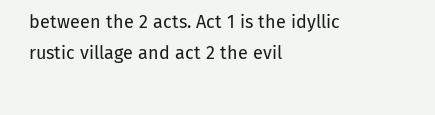between the 2 acts. Act 1 is the idyllic rustic village and act 2 the evil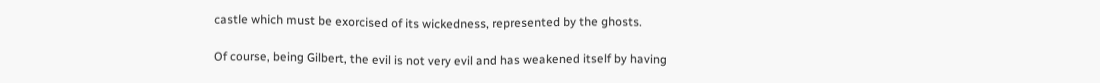castle which must be exorcised of its wickedness, represented by the ghosts.

Of course, being Gilbert, the evil is not very evil and has weakened itself by having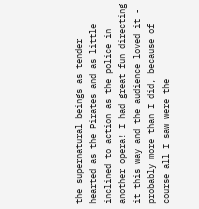the supernatural beings as tender hearted as the Pirates and as little inclined to action as the police in another opera! I had great fun directing it this way and the audience loved it - probably more than I did, because of course all I saw were the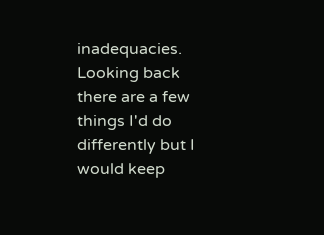inadequacies. Looking back there are a few things I'd do differently but I would keep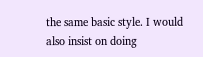the same basic style. I would also insist on doing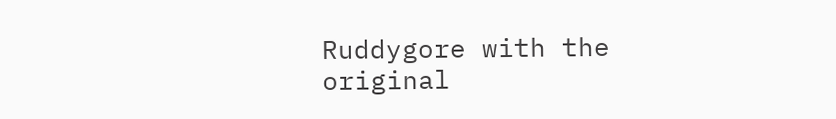Ruddygore with the original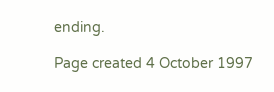ending.

Page created 4 October 1997